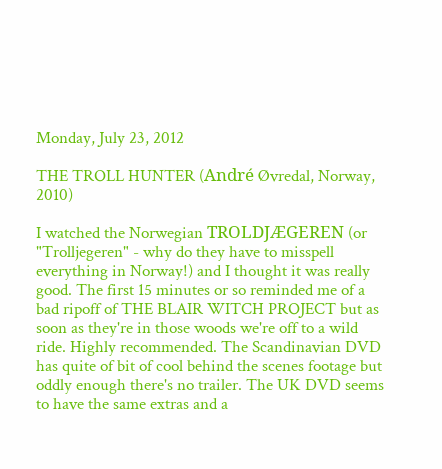Monday, July 23, 2012

THE TROLL HUNTER (André Øvredal, Norway, 2010)

I watched the Norwegian TROLDJÆGEREN (or "Trolljegeren" - why do they have to misspell everything in Norway!) and I thought it was really good. The first 15 minutes or so reminded me of a bad ripoff of THE BLAIR WITCH PROJECT but as soon as they're in those woods we're off to a wild ride. Highly recommended. The Scandinavian DVD has quite of bit of cool behind the scenes footage but oddly enough there's no trailer. The UK DVD seems to have the same extras and a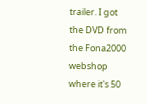trailer. I got the DVD from the Fona2000 webshop where it's 50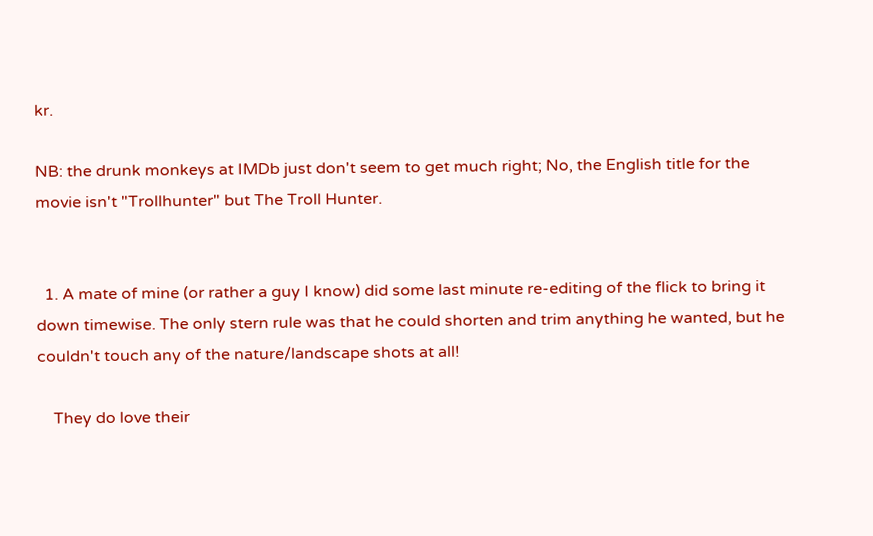kr.

NB: the drunk monkeys at IMDb just don't seem to get much right; No, the English title for the movie isn't "Trollhunter" but The Troll Hunter.


  1. A mate of mine (or rather a guy I know) did some last minute re-editing of the flick to bring it down timewise. The only stern rule was that he could shorten and trim anything he wanted, but he couldn't touch any of the nature/landscape shots at all!

    They do love their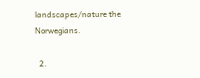landscapes/nature the Norwegians.

  2.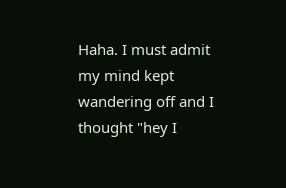Haha. I must admit my mind kept wandering off and I thought "hey I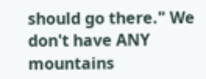should go there." We don't have ANY mountains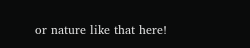or nature like that here!